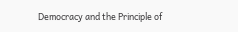Democracy and the Principle of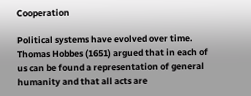Cooperation

Political systems have evolved over time. Thomas Hobbes (1651) argued that in each of us can be found a representation of general humanity and that all acts are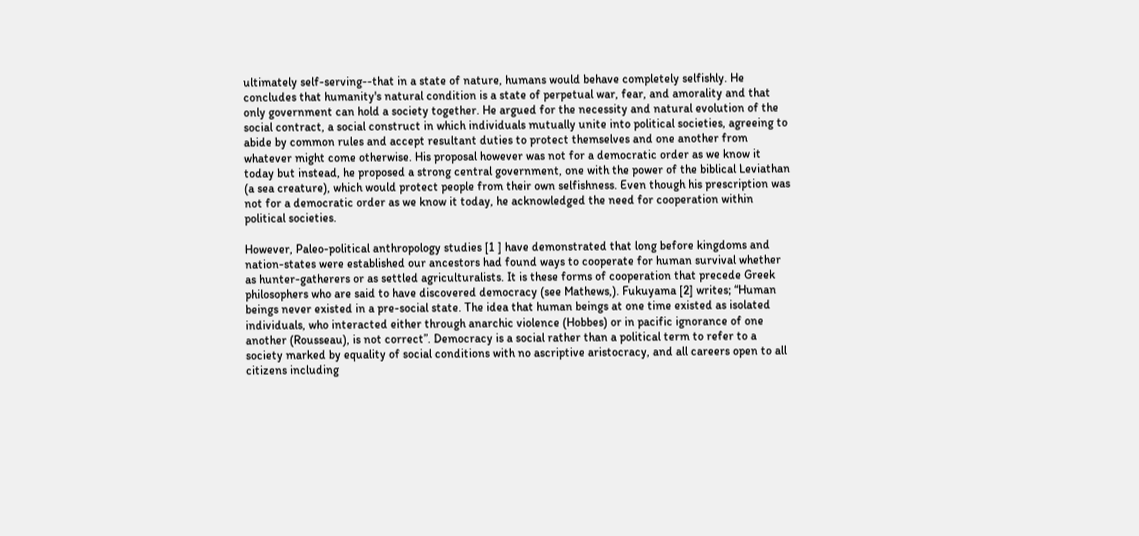ultimately self-serving--that in a state of nature, humans would behave completely selfishly. He concludes that humanity's natural condition is a state of perpetual war, fear, and amorality and that only government can hold a society together. He argued for the necessity and natural evolution of the social contract, a social construct in which individuals mutually unite into political societies, agreeing to abide by common rules and accept resultant duties to protect themselves and one another from whatever might come otherwise. His proposal however was not for a democratic order as we know it today but instead, he proposed a strong central government, one with the power of the biblical Leviathan (a sea creature), which would protect people from their own selfishness. Even though his prescription was not for a democratic order as we know it today, he acknowledged the need for cooperation within political societies.

However, Paleo-political anthropology studies [1 ] have demonstrated that long before kingdoms and nation-states were established our ancestors had found ways to cooperate for human survival whether as hunter-gatherers or as settled agriculturalists. It is these forms of cooperation that precede Greek philosophers who are said to have discovered democracy (see Mathews,). Fukuyama [2] writes; “Human beings never existed in a pre-social state. The idea that human beings at one time existed as isolated individuals, who interacted either through anarchic violence (Hobbes) or in pacific ignorance of one another (Rousseau), is not correct”. Democracy is a social rather than a political term to refer to a society marked by equality of social conditions with no ascriptive aristocracy, and all careers open to all citizens including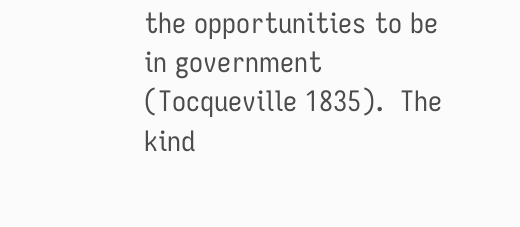the opportunities to be in government (Tocqueville 1835).  The kind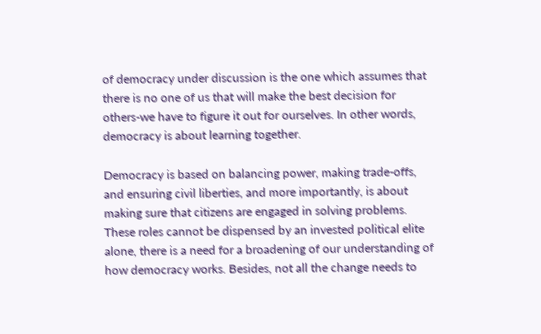of democracy under discussion is the one which assumes that there is no one of us that will make the best decision for others-we have to figure it out for ourselves. In other words, democracy is about learning together.

Democracy is based on balancing power, making trade-offs, and ensuring civil liberties, and more importantly, is about making sure that citizens are engaged in solving problems. These roles cannot be dispensed by an invested political elite alone, there is a need for a broadening of our understanding of how democracy works. Besides, not all the change needs to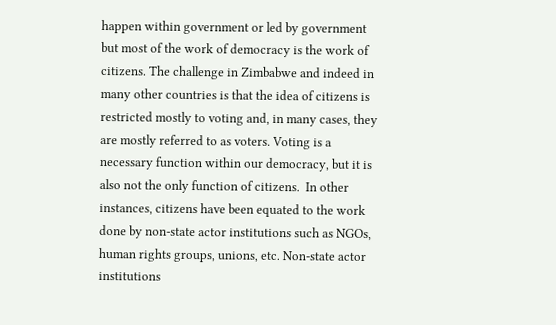happen within government or led by government but most of the work of democracy is the work of citizens. The challenge in Zimbabwe and indeed in many other countries is that the idea of citizens is restricted mostly to voting and, in many cases, they are mostly referred to as voters. Voting is a necessary function within our democracy, but it is also not the only function of citizens.  In other instances, citizens have been equated to the work done by non-state actor institutions such as NGOs, human rights groups, unions, etc. Non-state actor institutions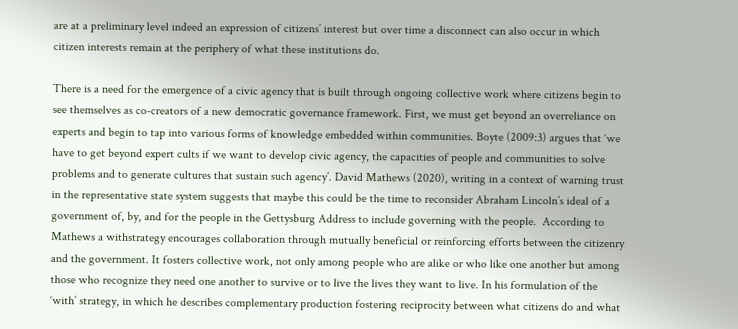are at a preliminary level indeed an expression of citizens’ interest but over time a disconnect can also occur in which citizen interests remain at the periphery of what these institutions do.

There is a need for the emergence of a civic agency that is built through ongoing collective work where citizens begin to see themselves as co-creators of a new democratic governance framework. First, we must get beyond an overreliance on experts and begin to tap into various forms of knowledge embedded within communities. Boyte (2009:3) argues that ‘we have to get beyond expert cults if we want to develop civic agency, the capacities of people and communities to solve problems and to generate cultures that sustain such agency’. David Mathews (2020), writing in a context of warning trust in the representative state system suggests that maybe this could be the time to reconsider Abraham Lincoln’s ideal of a government of, by, and for the people in the Gettysburg Address to include governing with the people.  According to Mathews a withstrategy encourages collaboration through mutually beneficial or reinforcing efforts between the citizenry and the government. It fosters collective work, not only among people who are alike or who like one another but among those who recognize they need one another to survive or to live the lives they want to live. In his formulation of the ‘with’ strategy, in which he describes complementary production fostering reciprocity between what citizens do and what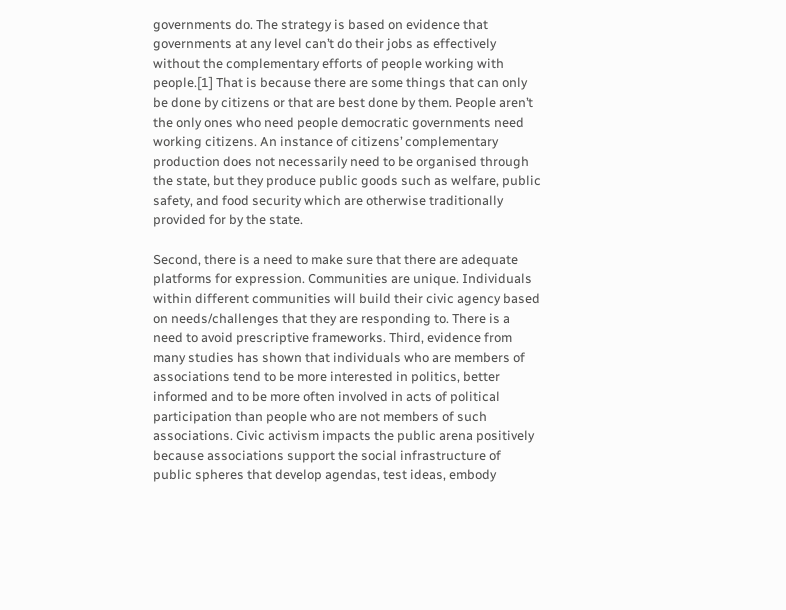governments do. The strategy is based on evidence that governments at any level can’t do their jobs as effectively without the complementary efforts of people working with people.[1] That is because there are some things that can only be done by citizens or that are best done by them. People aren’t the only ones who need people democratic governments need working citizens. An instance of citizens’ complementary production does not necessarily need to be organised through the state, but they produce public goods such as welfare, public safety, and food security which are otherwise traditionally provided for by the state.

Second, there is a need to make sure that there are adequate platforms for expression. Communities are unique. Individuals within different communities will build their civic agency based on needs/challenges that they are responding to. There is a need to avoid prescriptive frameworks. Third, evidence from many studies has shown that individuals who are members of associations tend to be more interested in politics, better informed and to be more often involved in acts of political participation than people who are not members of such associations. Civic activism impacts the public arena positively because associations support the social infrastructure of public spheres that develop agendas, test ideas, embody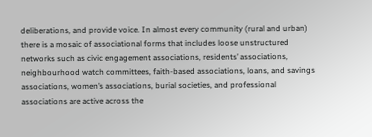deliberations, and provide voice. In almost every community (rural and urban) there is a mosaic of associational forms that includes loose unstructured networks such as civic engagement associations, residents’ associations, neighbourhood watch committees, faith-based associations, loans, and savings associations, women’s associations, burial societies, and professional associations are active across the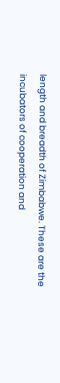length and breadth of Zimbabwe. These are the incubators of cooperation and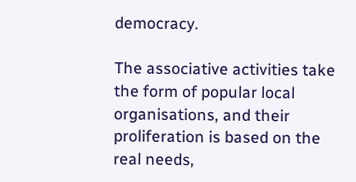democracy.

The associative activities take the form of popular local organisations, and their proliferation is based on the real needs,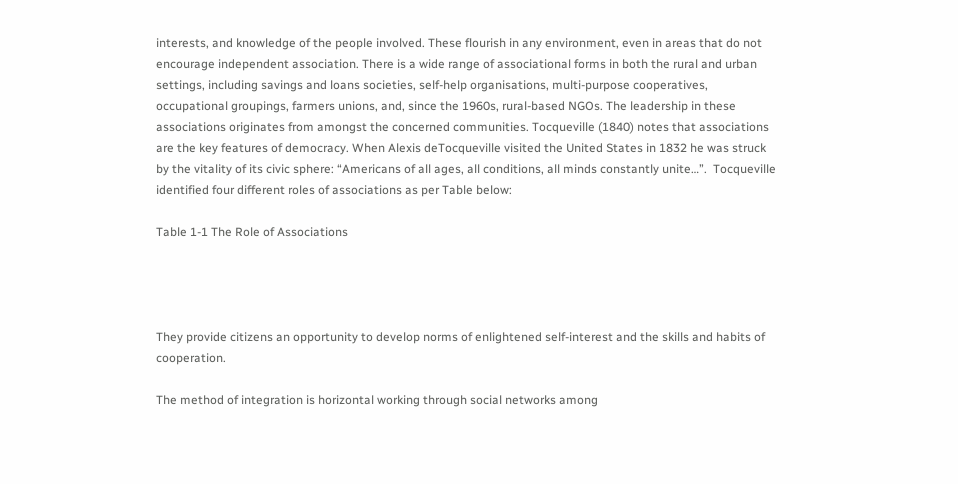interests, and knowledge of the people involved. These flourish in any environment, even in areas that do not encourage independent association. There is a wide range of associational forms in both the rural and urban settings, including savings and loans societies, self-help organisations, multi-purpose cooperatives, occupational groupings, farmers unions, and, since the 1960s, rural-based NGOs. The leadership in these associations originates from amongst the concerned communities. Tocqueville (1840) notes that associations are the key features of democracy. When Alexis deTocqueville visited the United States in 1832 he was struck by the vitality of its civic sphere: “Americans of all ages, all conditions, all minds constantly unite…”.  Tocqueville identified four different roles of associations as per Table below:

Table 1-1 The Role of Associations




They provide citizens an opportunity to develop norms of enlightened self-interest and the skills and habits of cooperation.

The method of integration is horizontal working through social networks among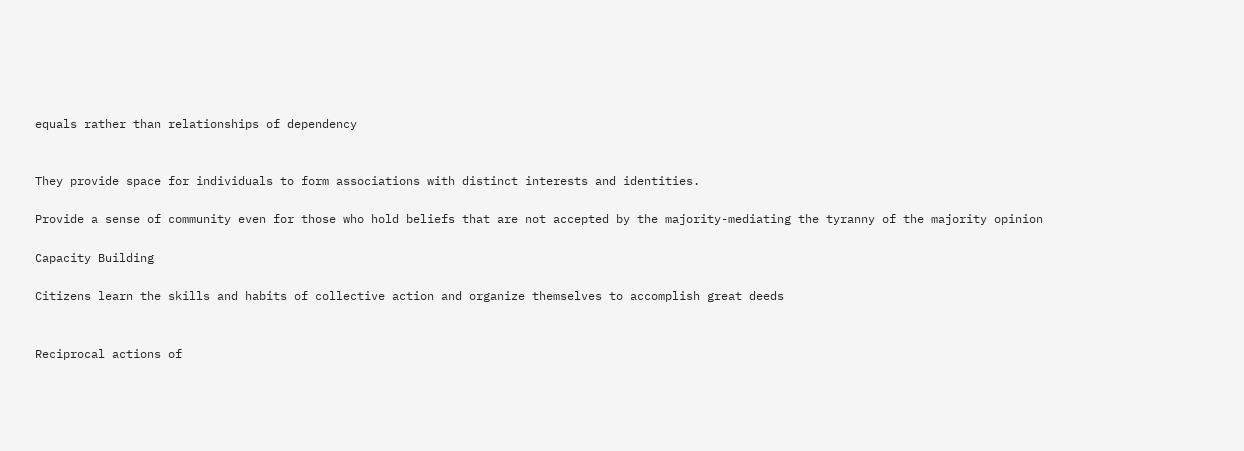equals rather than relationships of dependency


They provide space for individuals to form associations with distinct interests and identities.

Provide a sense of community even for those who hold beliefs that are not accepted by the majority-mediating the tyranny of the majority opinion

Capacity Building

Citizens learn the skills and habits of collective action and organize themselves to accomplish great deeds


Reciprocal actions of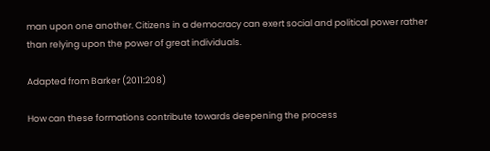man upon one another. Citizens in a democracy can exert social and political power rather than relying upon the power of great individuals.

Adapted from Barker (2011:208)

How can these formations contribute towards deepening the process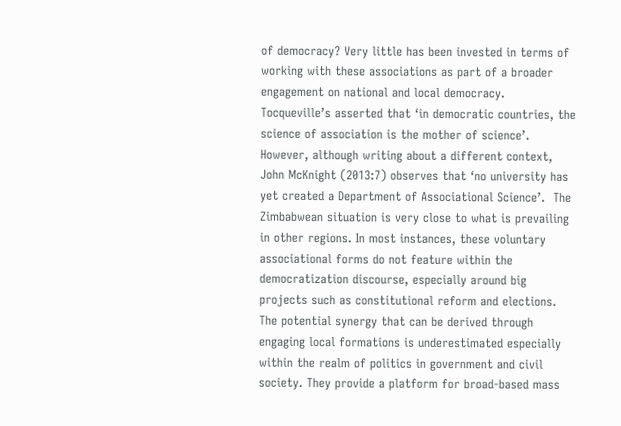of democracy? Very little has been invested in terms of working with these associations as part of a broader engagement on national and local democracy. Tocqueville’s asserted that ‘in democratic countries, the science of association is the mother of science’. However, although writing about a different context, John McKnight (2013:7) observes that ‘no university has yet created a Department of Associational Science’.  The Zimbabwean situation is very close to what is prevailing in other regions. In most instances, these voluntary associational forms do not feature within the democratization discourse, especially around big projects such as constitutional reform and elections. The potential synergy that can be derived through engaging local formations is underestimated especially within the realm of politics in government and civil society. They provide a platform for broad-based mass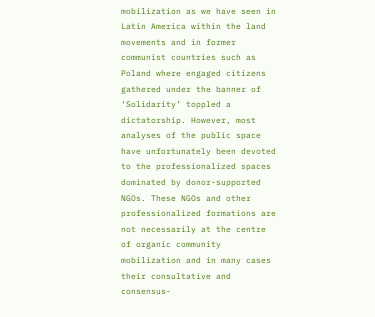mobilization as we have seen in Latin America within the land movements and in former communist countries such as Poland where engaged citizens gathered under the banner of ‘Solidarity’ toppled a dictatorship. However, most analyses of the public space have unfortunately been devoted to the professionalized spaces dominated by donor-supported NGOs. These NGOs and other professionalized formations are not necessarily at the centre of organic community mobilization and in many cases their consultative and consensus-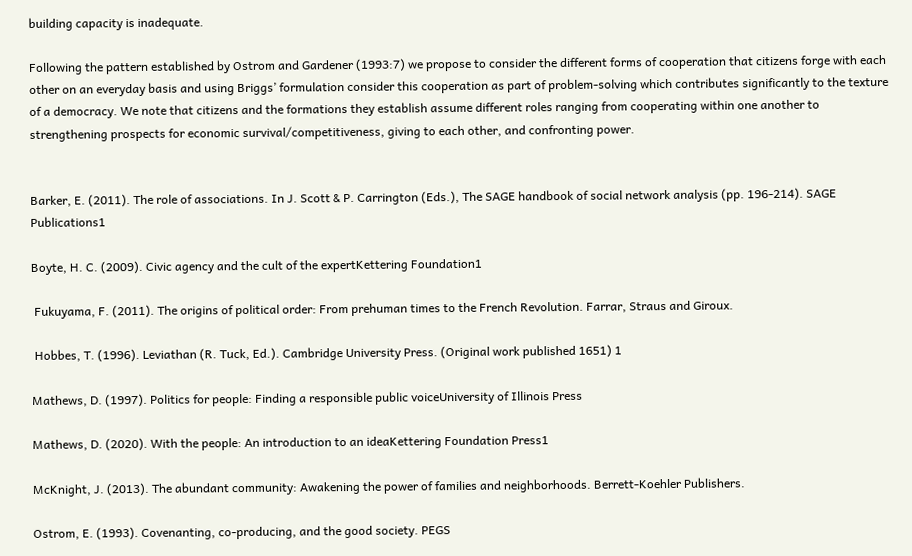building capacity is inadequate.

Following the pattern established by Ostrom and Gardener (1993:7) we propose to consider the different forms of cooperation that citizens forge with each other on an everyday basis and using Briggs’ formulation consider this cooperation as part of problem-solving which contributes significantly to the texture of a democracy. We note that citizens and the formations they establish assume different roles ranging from cooperating within one another to strengthening prospects for economic survival/competitiveness, giving to each other, and confronting power.


Barker, E. (2011). The role of associations. In J. Scott & P. Carrington (Eds.), The SAGE handbook of social network analysis (pp. 196-214). SAGE Publications1

Boyte, H. C. (2009). Civic agency and the cult of the expertKettering Foundation1

 Fukuyama, F. (2011). The origins of political order: From prehuman times to the French Revolution. Farrar, Straus and Giroux.

 Hobbes, T. (1996). Leviathan (R. Tuck, Ed.). Cambridge University Press. (Original work published 1651) 1

Mathews, D. (1997). Politics for people: Finding a responsible public voiceUniversity of Illinois Press

Mathews, D. (2020). With the people: An introduction to an ideaKettering Foundation Press1

McKnight, J. (2013). The abundant community: Awakening the power of families and neighborhoods. Berrett-Koehler Publishers.

Ostrom, E. (1993). Covenanting, co-producing, and the good society. PEGS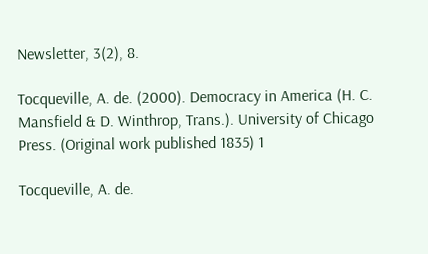Newsletter, 3(2), 8.

Tocqueville, A. de. (2000). Democracy in America (H. C. Mansfield & D. Winthrop, Trans.). University of Chicago Press. (Original work published 1835) 1

Tocqueville, A. de.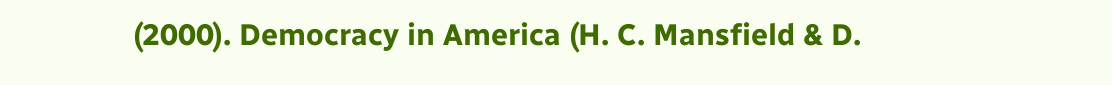(2000). Democracy in America (H. C. Mansfield & D.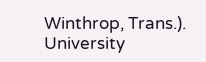Winthrop, Trans.). University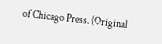of Chicago Press. (Original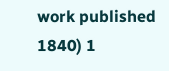work published 1840) 1